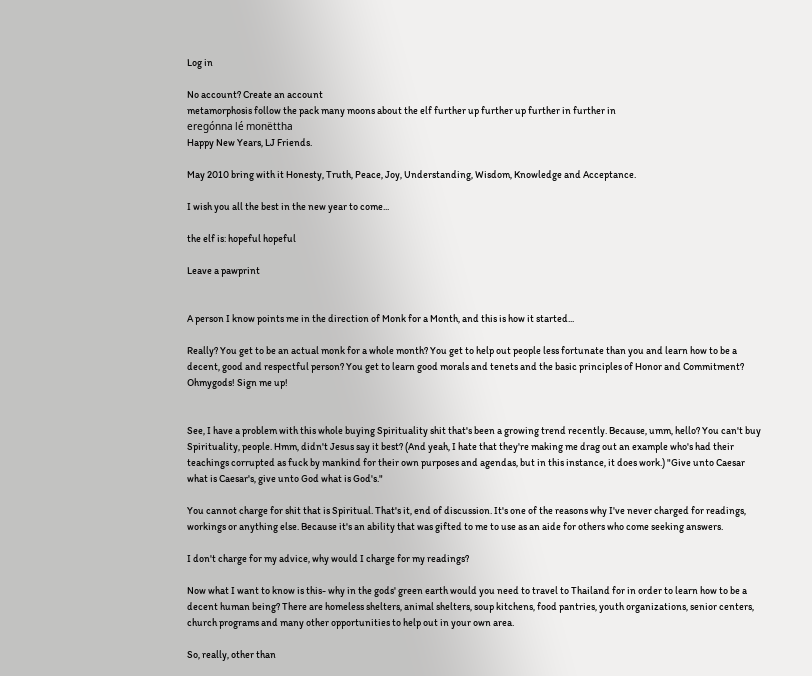Log in

No account? Create an account
metamorphosis follow the pack many moons about the elf further up further up further in further in
eregónna lé monëttha
Happy New Years, LJ Friends.

May 2010 bring with it Honesty, Truth, Peace, Joy, Understanding, Wisdom, Knowledge and Acceptance.

I wish you all the best in the new year to come...

the elf is: hopeful hopeful

Leave a pawprint


A person I know points me in the direction of Monk for a Month, and this is how it started...

Really? You get to be an actual monk for a whole month? You get to help out people less fortunate than you and learn how to be a decent, good and respectful person? You get to learn good morals and tenets and the basic principles of Honor and Commitment? Ohmygods! Sign me up!


See, I have a problem with this whole buying Spirituality shit that's been a growing trend recently. Because, umm, hello? You can't buy Spirituality, people. Hmm, didn't Jesus say it best? (And yeah, I hate that they're making me drag out an example who's had their teachings corrupted as fuck by mankind for their own purposes and agendas, but in this instance, it does work.) "Give unto Caesar what is Caesar's, give unto God what is God's."

You cannot charge for shit that is Spiritual. That's it, end of discussion. It's one of the reasons why I've never charged for readings, workings or anything else. Because it's an ability that was gifted to me to use as an aide for others who come seeking answers.

I don't charge for my advice, why would I charge for my readings?

Now what I want to know is this- why in the gods' green earth would you need to travel to Thailand for in order to learn how to be a decent human being? There are homeless shelters, animal shelters, soup kitchens, food pantries, youth organizations, senior centers, church programs and many other opportunities to help out in your own area.

So, really, other than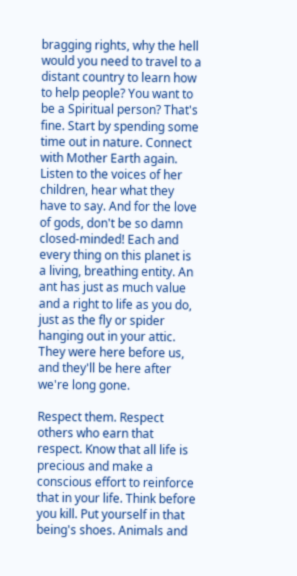bragging rights, why the hell would you need to travel to a distant country to learn how to help people? You want to be a Spiritual person? That's fine. Start by spending some time out in nature. Connect with Mother Earth again. Listen to the voices of her children, hear what they have to say. And for the love of gods, don't be so damn closed-minded! Each and every thing on this planet is a living, breathing entity. An ant has just as much value and a right to life as you do, just as the fly or spider hanging out in your attic. They were here before us, and they'll be here after we're long gone.

Respect them. Respect others who earn that respect. Know that all life is precious and make a conscious effort to reinforce that in your life. Think before you kill. Put yourself in that being's shoes. Animals and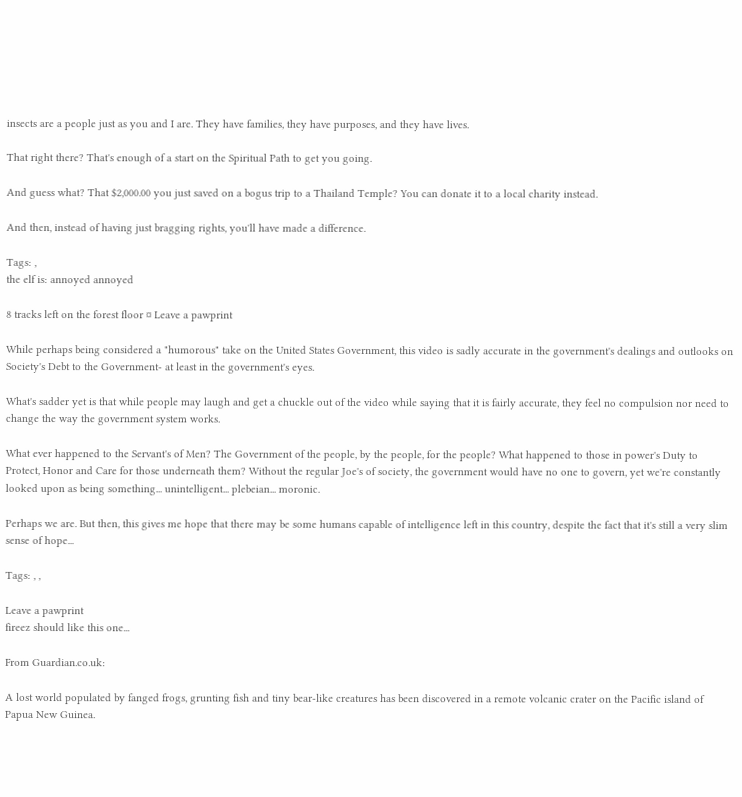insects are a people just as you and I are. They have families, they have purposes, and they have lives.

That right there? That's enough of a start on the Spiritual Path to get you going.

And guess what? That $2,000.00 you just saved on a bogus trip to a Thailand Temple? You can donate it to a local charity instead.

And then, instead of having just bragging rights, you'll have made a difference.

Tags: ,
the elf is: annoyed annoyed

8 tracks left on the forest floor ¤ Leave a pawprint

While perhaps being considered a "humorous" take on the United States Government, this video is sadly accurate in the government's dealings and outlooks on Society's Debt to the Government- at least in the government's eyes.

What's sadder yet is that while people may laugh and get a chuckle out of the video while saying that it is fairly accurate, they feel no compulsion nor need to change the way the government system works.

What ever happened to the Servant's of Men? The Government of the people, by the people, for the people? What happened to those in power's Duty to Protect, Honor and Care for those underneath them? Without the regular Joe's of society, the government would have no one to govern, yet we're constantly looked upon as being something... unintelligent... plebeian... moronic.

Perhaps we are. But then, this gives me hope that there may be some humans capable of intelligence left in this country, despite the fact that it's still a very slim sense of hope...

Tags: , ,

Leave a pawprint
fireez should like this one...

From Guardian.co.uk:

A lost world populated by fanged frogs, grunting fish and tiny bear-like creatures has been discovered in a remote volcanic crater on the Pacific island of Papua New Guinea.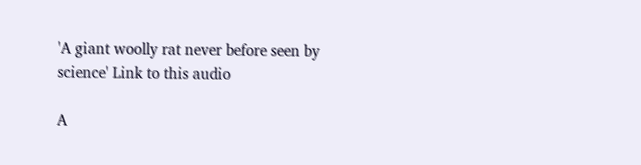'A giant woolly rat never before seen by science' Link to this audio

A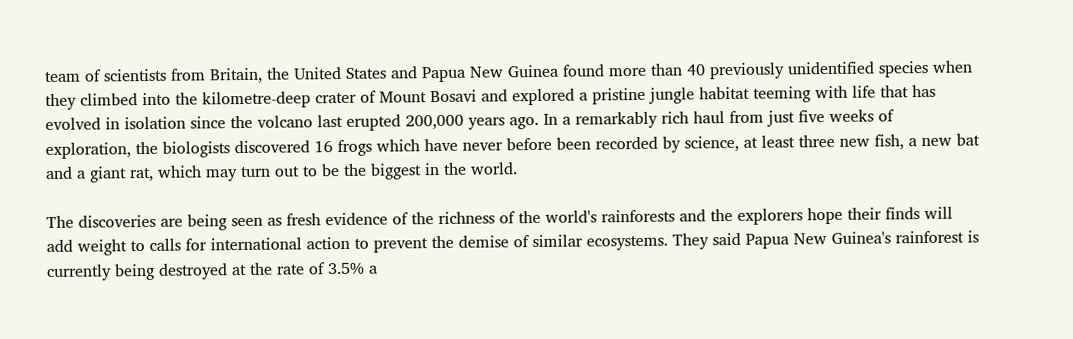team of scientists from Britain, the United States and Papua New Guinea found more than 40 previously unidentified species when they climbed into the kilometre-deep crater of Mount Bosavi and explored a pristine jungle habitat teeming with life that has evolved in isolation since the volcano last erupted 200,000 years ago. In a remarkably rich haul from just five weeks of exploration, the biologists discovered 16 frogs which have never before been recorded by science, at least three new fish, a new bat and a giant rat, which may turn out to be the biggest in the world.

The discoveries are being seen as fresh evidence of the richness of the world's rainforests and the explorers hope their finds will add weight to calls for international action to prevent the demise of similar ecosystems. They said Papua New Guinea's rainforest is currently being destroyed at the rate of 3.5% a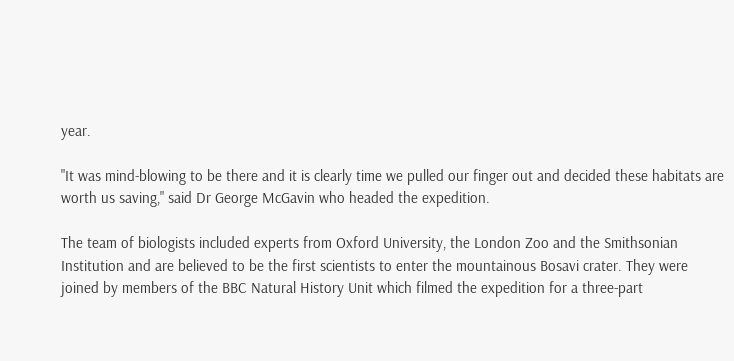year.

"It was mind-blowing to be there and it is clearly time we pulled our finger out and decided these habitats are worth us saving," said Dr George McGavin who headed the expedition.

The team of biologists included experts from Oxford University, the London Zoo and the Smithsonian Institution and are believed to be the first scientists to enter the mountainous Bosavi crater. They were joined by members of the BBC Natural History Unit which filmed the expedition for a three-part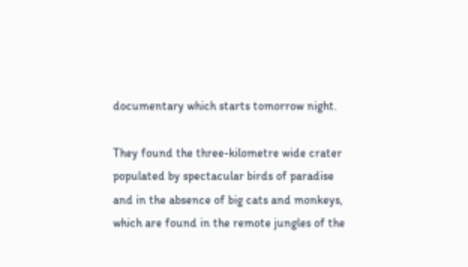documentary which starts tomorrow night.

They found the three-kilometre wide crater populated by spectacular birds of paradise and in the absence of big cats and monkeys, which are found in the remote jungles of the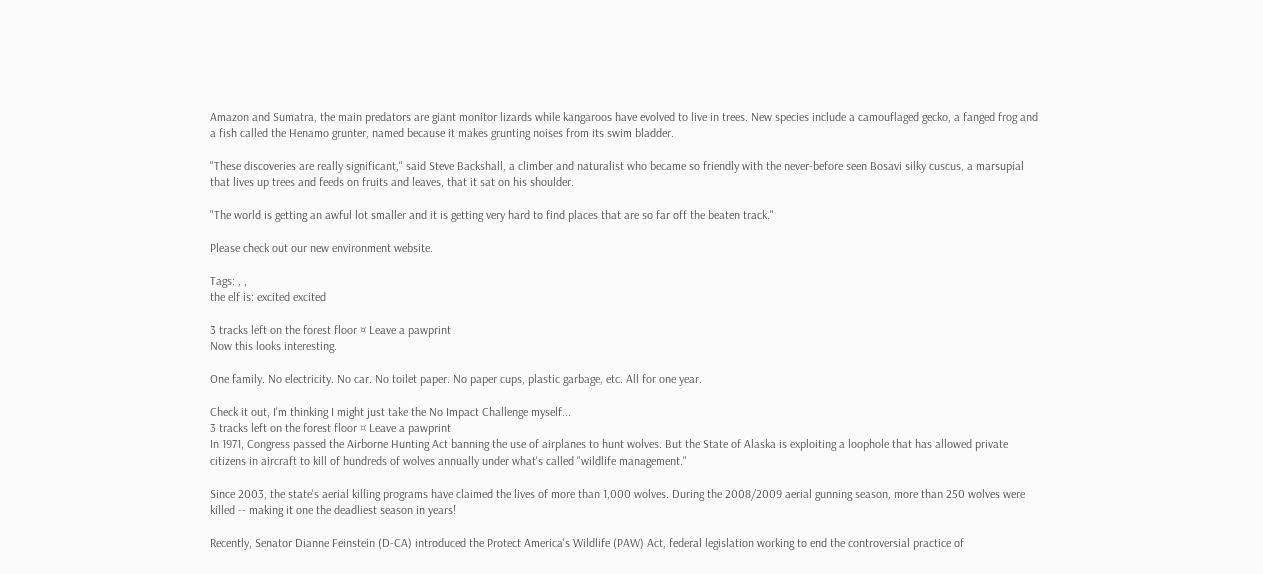Amazon and Sumatra, the main predators are giant monitor lizards while kangaroos have evolved to live in trees. New species include a camouflaged gecko, a fanged frog and a fish called the Henamo grunter, named because it makes grunting noises from its swim bladder.

"These discoveries are really significant," said Steve Backshall, a climber and naturalist who became so friendly with the never-before seen Bosavi silky cuscus, a marsupial that lives up trees and feeds on fruits and leaves, that it sat on his shoulder.

"The world is getting an awful lot smaller and it is getting very hard to find places that are so far off the beaten track."

Please check out our new environment website.

Tags: , ,
the elf is: excited excited

3 tracks left on the forest floor ¤ Leave a pawprint
Now this looks interesting.

One family. No electricity. No car. No toilet paper. No paper cups, plastic garbage, etc. All for one year.

Check it out, I'm thinking I might just take the No Impact Challenge myself...
3 tracks left on the forest floor ¤ Leave a pawprint
In 1971, Congress passed the Airborne Hunting Act banning the use of airplanes to hunt wolves. But the State of Alaska is exploiting a loophole that has allowed private citizens in aircraft to kill of hundreds of wolves annually under what's called "wildlife management."

Since 2003, the state's aerial killing programs have claimed the lives of more than 1,000 wolves. During the 2008/2009 aerial gunning season, more than 250 wolves were killed -- making it one the deadliest season in years!

Recently, Senator Dianne Feinstein (D-CA) introduced the Protect America's Wildlife (PAW) Act, federal legislation working to end the controversial practice of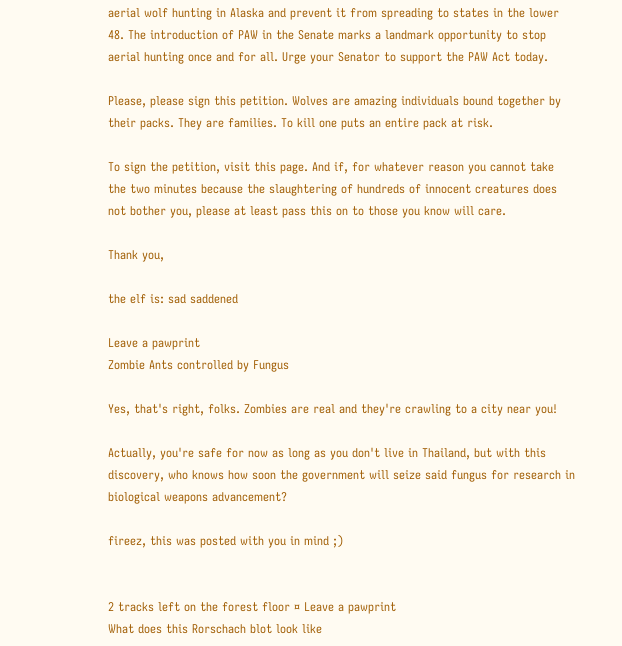aerial wolf hunting in Alaska and prevent it from spreading to states in the lower 48. The introduction of PAW in the Senate marks a landmark opportunity to stop aerial hunting once and for all. Urge your Senator to support the PAW Act today.

Please, please sign this petition. Wolves are amazing individuals bound together by their packs. They are families. To kill one puts an entire pack at risk.

To sign the petition, visit this page. And if, for whatever reason you cannot take the two minutes because the slaughtering of hundreds of innocent creatures does not bother you, please at least pass this on to those you know will care.

Thank you,

the elf is: sad saddened

Leave a pawprint
Zombie Ants controlled by Fungus

Yes, that's right, folks. Zombies are real and they're crawling to a city near you!

Actually, you're safe for now as long as you don't live in Thailand, but with this discovery, who knows how soon the government will seize said fungus for research in biological weapons advancement?

fireez, this was posted with you in mind ;)


2 tracks left on the forest floor ¤ Leave a pawprint
What does this Rorschach blot look like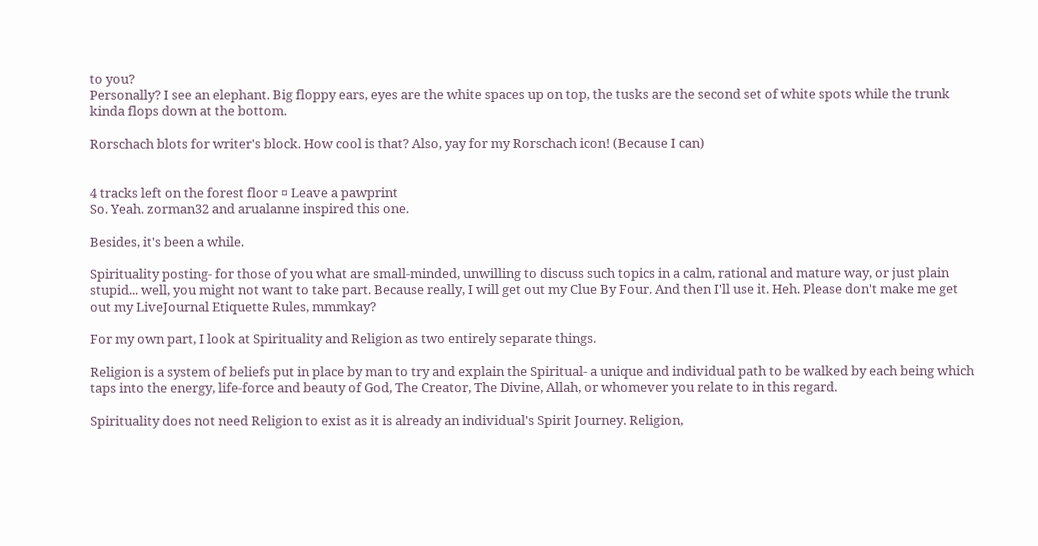to you?
Personally? I see an elephant. Big floppy ears, eyes are the white spaces up on top, the tusks are the second set of white spots while the trunk kinda flops down at the bottom.

Rorschach blots for writer's block. How cool is that? Also, yay for my Rorschach icon! (Because I can)


4 tracks left on the forest floor ¤ Leave a pawprint
So. Yeah. zorman32 and arualanne inspired this one.

Besides, it's been a while.

Spirituality posting- for those of you what are small-minded, unwilling to discuss such topics in a calm, rational and mature way, or just plain stupid... well, you might not want to take part. Because really, I will get out my Clue By Four. And then I'll use it. Heh. Please don't make me get out my LiveJournal Etiquette Rules, mmmkay?

For my own part, I look at Spirituality and Religion as two entirely separate things.

Religion is a system of beliefs put in place by man to try and explain the Spiritual- a unique and individual path to be walked by each being which taps into the energy, life-force and beauty of God, The Creator, The Divine, Allah, or whomever you relate to in this regard.

Spirituality does not need Religion to exist as it is already an individual's Spirit Journey. Religion,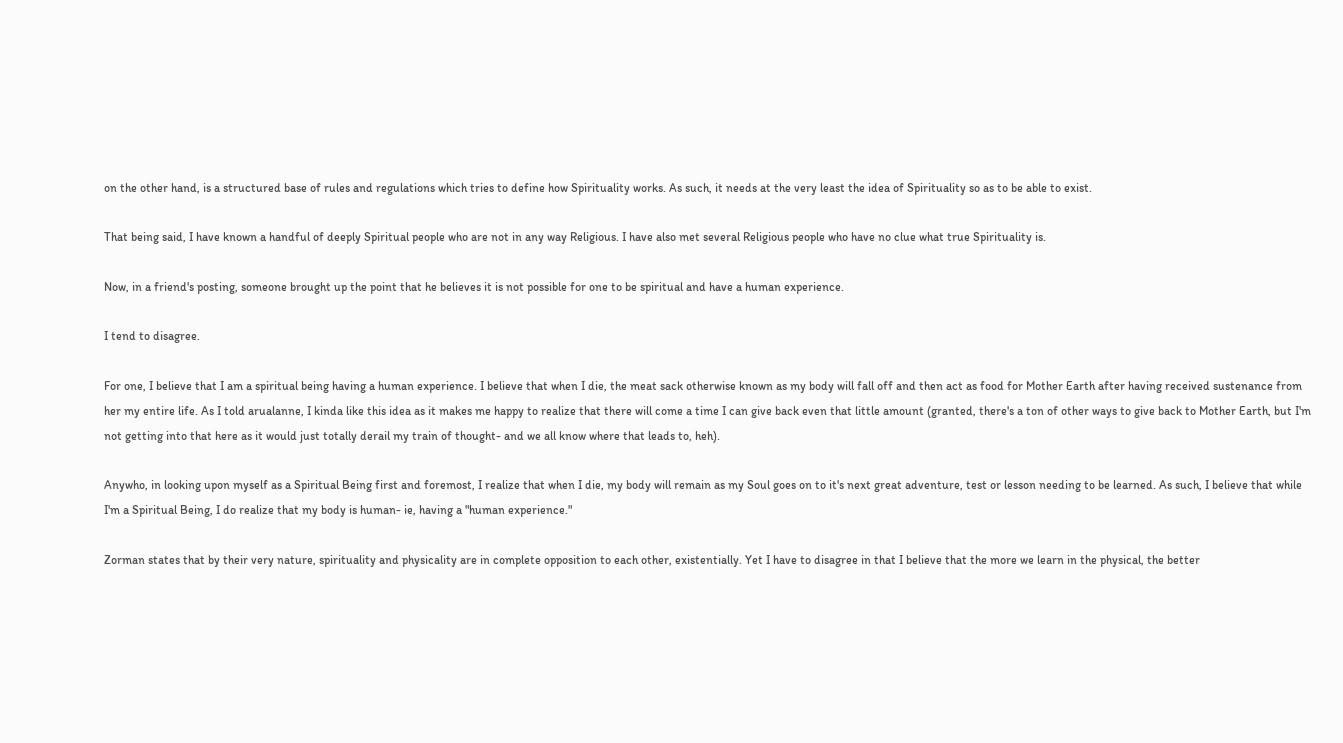on the other hand, is a structured base of rules and regulations which tries to define how Spirituality works. As such, it needs at the very least the idea of Spirituality so as to be able to exist.

That being said, I have known a handful of deeply Spiritual people who are not in any way Religious. I have also met several Religious people who have no clue what true Spirituality is.

Now, in a friend's posting, someone brought up the point that he believes it is not possible for one to be spiritual and have a human experience.

I tend to disagree.

For one, I believe that I am a spiritual being having a human experience. I believe that when I die, the meat sack otherwise known as my body will fall off and then act as food for Mother Earth after having received sustenance from her my entire life. As I told arualanne, I kinda like this idea as it makes me happy to realize that there will come a time I can give back even that little amount (granted, there's a ton of other ways to give back to Mother Earth, but I'm not getting into that here as it would just totally derail my train of thought- and we all know where that leads to, heh).

Anywho, in looking upon myself as a Spiritual Being first and foremost, I realize that when I die, my body will remain as my Soul goes on to it's next great adventure, test or lesson needing to be learned. As such, I believe that while I'm a Spiritual Being, I do realize that my body is human- ie, having a "human experience."

Zorman states that by their very nature, spirituality and physicality are in complete opposition to each other, existentially. Yet I have to disagree in that I believe that the more we learn in the physical, the better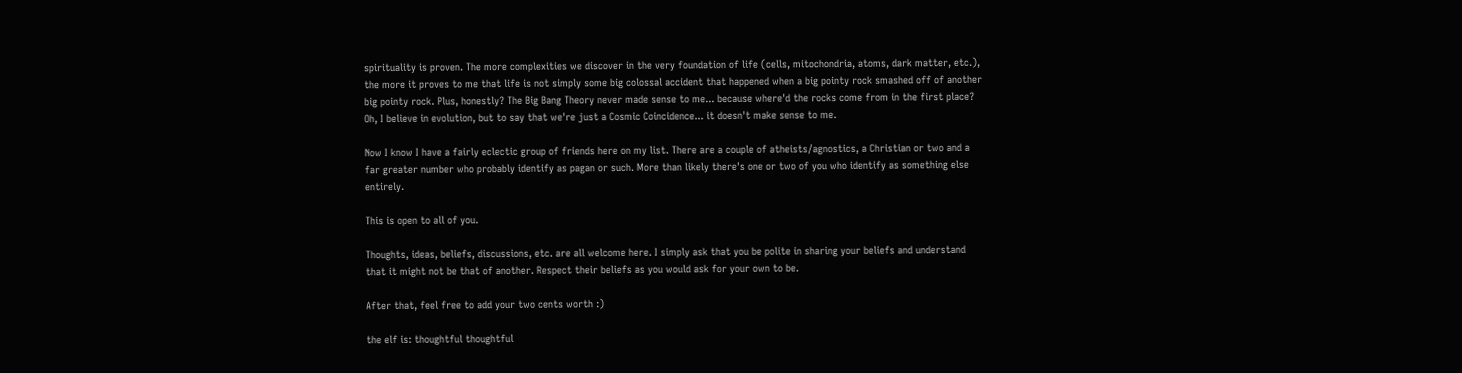spirituality is proven. The more complexities we discover in the very foundation of life (cells, mitochondria, atoms, dark matter, etc.), the more it proves to me that life is not simply some big colossal accident that happened when a big pointy rock smashed off of another big pointy rock. Plus, honestly? The Big Bang Theory never made sense to me... because where'd the rocks come from in the first place? Oh, I believe in evolution, but to say that we're just a Cosmic Coincidence... it doesn't make sense to me.

Now I know I have a fairly eclectic group of friends here on my list. There are a couple of atheists/agnostics, a Christian or two and a far greater number who probably identify as pagan or such. More than likely there's one or two of you who identify as something else entirely.

This is open to all of you.

Thoughts, ideas, beliefs, discussions, etc. are all welcome here. I simply ask that you be polite in sharing your beliefs and understand that it might not be that of another. Respect their beliefs as you would ask for your own to be.

After that, feel free to add your two cents worth :)

the elf is: thoughtful thoughtful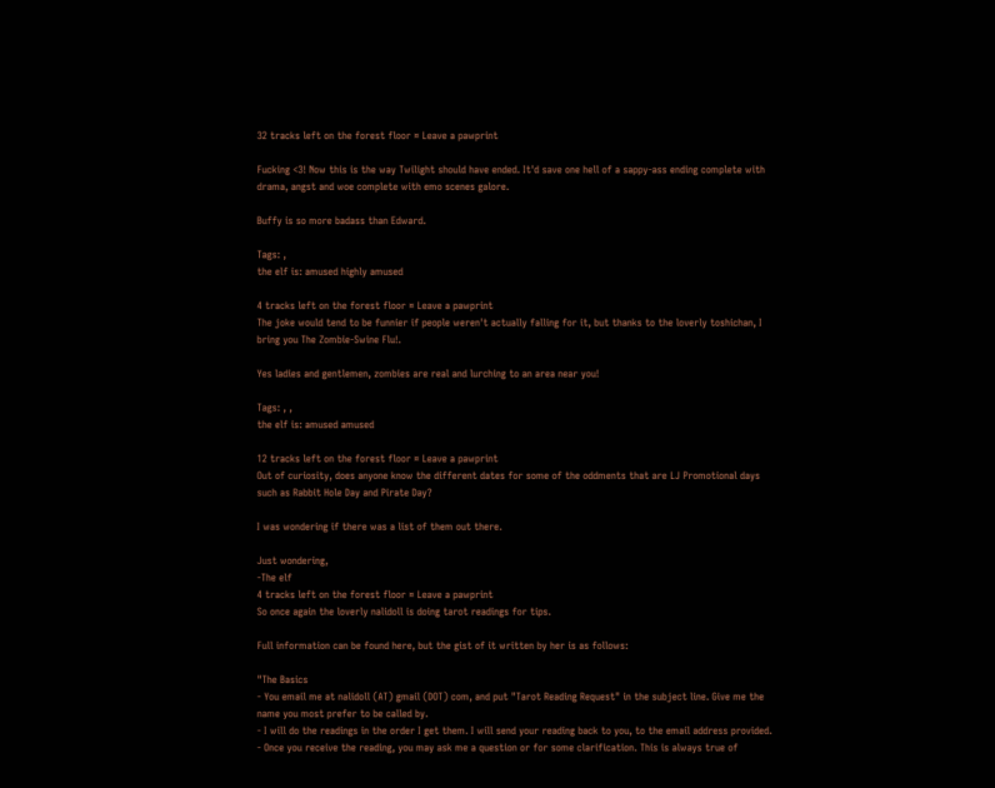32 tracks left on the forest floor ¤ Leave a pawprint

Fucking <3! Now this is the way Twilight should have ended. It'd save one hell of a sappy-ass ending complete with drama, angst and woe complete with emo scenes galore.

Buffy is so more badass than Edward.

Tags: ,
the elf is: amused highly amused

4 tracks left on the forest floor ¤ Leave a pawprint
The joke would tend to be funnier if people weren't actually falling for it, but thanks to the loverly toshichan, I bring you The Zombie-Swine Flu!.

Yes ladies and gentlemen, zombies are real and lurching to an area near you!

Tags: , ,
the elf is: amused amused

12 tracks left on the forest floor ¤ Leave a pawprint
Out of curiosity, does anyone know the different dates for some of the oddments that are LJ Promotional days such as Rabbit Hole Day and Pirate Day?

I was wondering if there was a list of them out there.

Just wondering,
-The elf
4 tracks left on the forest floor ¤ Leave a pawprint
So once again the loverly nalidoll is doing tarot readings for tips.

Full information can be found here, but the gist of it written by her is as follows:

"The Basics
- You email me at nalidoll (AT) gmail (DOT) com, and put "Tarot Reading Request" in the subject line. Give me the name you most prefer to be called by.
- I will do the readings in the order I get them. I will send your reading back to you, to the email address provided.
- Once you receive the reading, you may ask me a question or for some clarification. This is always true of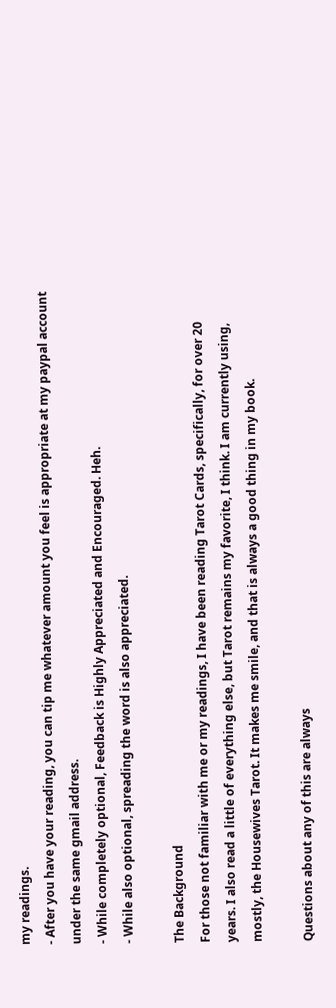my readings.
- After you have your reading, you can tip me whatever amount you feel is appropriate at my paypal account under the same gmail address.
- While completely optional, Feedback is Highly Appreciated and Encouraged. Heh.
- While also optional, spreading the word is also appreciated.

The Background
For those not familiar with me or my readings, I have been reading Tarot Cards, specifically, for over 20 years. I also read a little of everything else, but Tarot remains my favorite, I think. I am currently using, mostly, the Housewives Tarot. It makes me smile, and that is always a good thing in my book.

Questions about any of this are always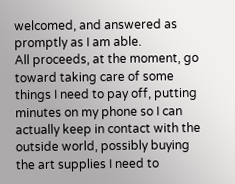welcomed, and answered as promptly as I am able.
All proceeds, at the moment, go toward taking care of some things I need to pay off, putting minutes on my phone so I can actually keep in contact with the outside world, possibly buying the art supplies I need to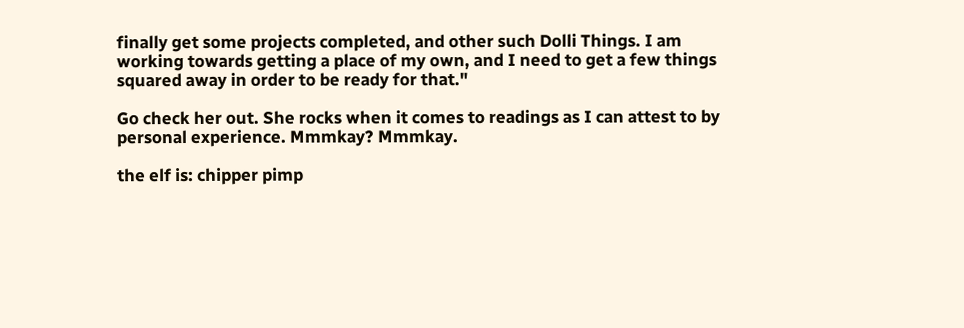finally get some projects completed, and other such Dolli Things. I am working towards getting a place of my own, and I need to get a few things squared away in order to be ready for that."

Go check her out. She rocks when it comes to readings as I can attest to by personal experience. Mmmkay? Mmmkay.

the elf is: chipper pimp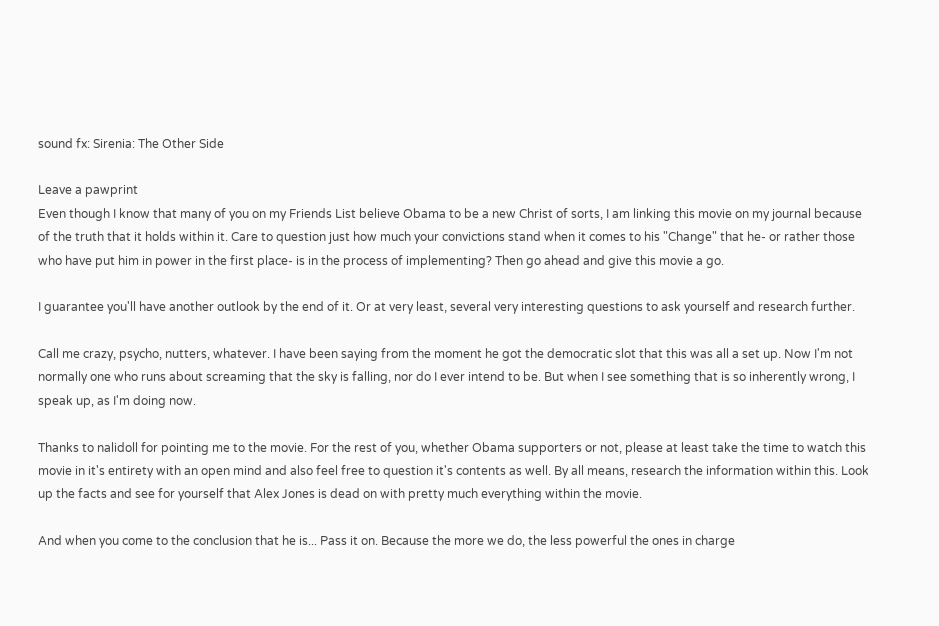sound fx: Sirenia: The Other Side

Leave a pawprint
Even though I know that many of you on my Friends List believe Obama to be a new Christ of sorts, I am linking this movie on my journal because of the truth that it holds within it. Care to question just how much your convictions stand when it comes to his "Change" that he- or rather those who have put him in power in the first place- is in the process of implementing? Then go ahead and give this movie a go.

I guarantee you'll have another outlook by the end of it. Or at very least, several very interesting questions to ask yourself and research further.

Call me crazy, psycho, nutters, whatever. I have been saying from the moment he got the democratic slot that this was all a set up. Now I'm not normally one who runs about screaming that the sky is falling, nor do I ever intend to be. But when I see something that is so inherently wrong, I speak up, as I'm doing now.

Thanks to nalidoll for pointing me to the movie. For the rest of you, whether Obama supporters or not, please at least take the time to watch this movie in it's entirety with an open mind and also feel free to question it's contents as well. By all means, research the information within this. Look up the facts and see for yourself that Alex Jones is dead on with pretty much everything within the movie.

And when you come to the conclusion that he is... Pass it on. Because the more we do, the less powerful the ones in charge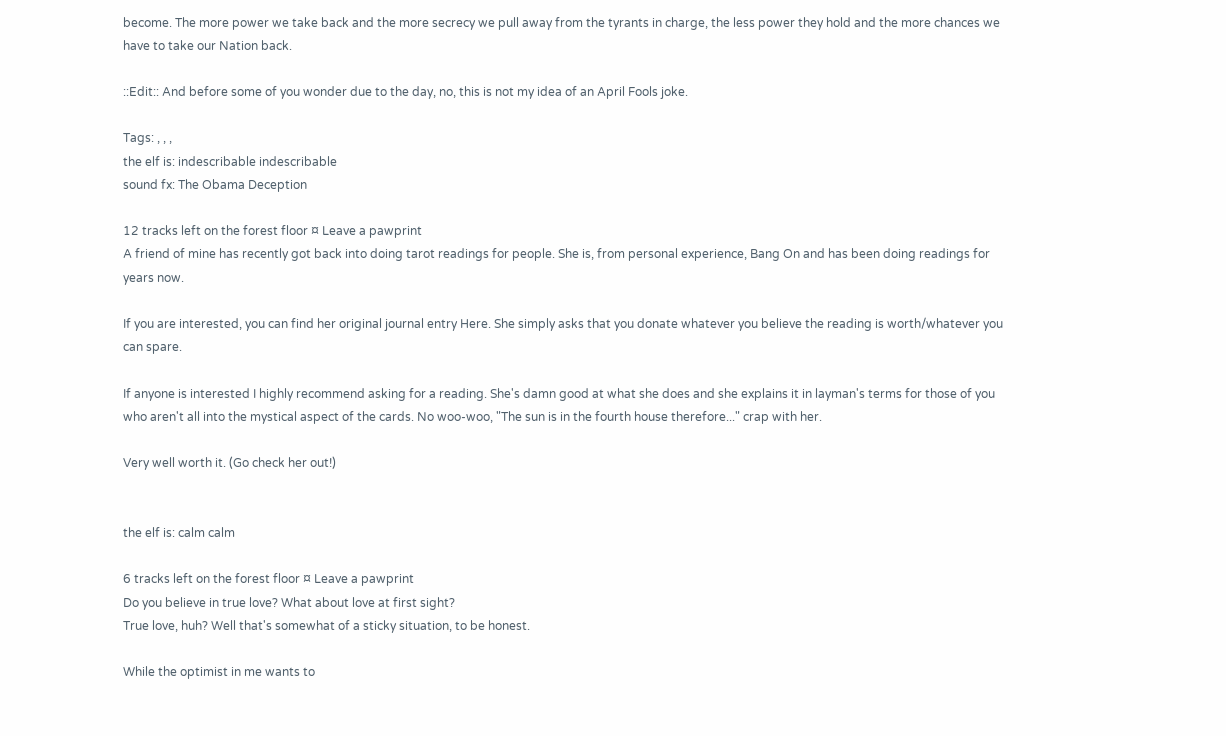become. The more power we take back and the more secrecy we pull away from the tyrants in charge, the less power they hold and the more chances we have to take our Nation back.

::Edit:: And before some of you wonder due to the day, no, this is not my idea of an April Fools joke.

Tags: , , ,
the elf is: indescribable indescribable
sound fx: The Obama Deception

12 tracks left on the forest floor ¤ Leave a pawprint
A friend of mine has recently got back into doing tarot readings for people. She is, from personal experience, Bang On and has been doing readings for years now.

If you are interested, you can find her original journal entry Here. She simply asks that you donate whatever you believe the reading is worth/whatever you can spare.

If anyone is interested I highly recommend asking for a reading. She's damn good at what she does and she explains it in layman's terms for those of you who aren't all into the mystical aspect of the cards. No woo-woo, "The sun is in the fourth house therefore..." crap with her.

Very well worth it. (Go check her out!)


the elf is: calm calm

6 tracks left on the forest floor ¤ Leave a pawprint
Do you believe in true love? What about love at first sight?
True love, huh? Well that's somewhat of a sticky situation, to be honest.

While the optimist in me wants to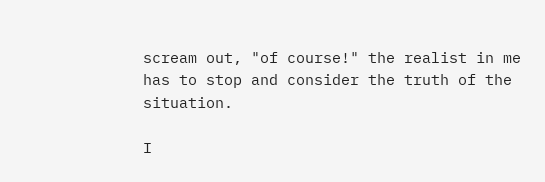scream out, "of course!" the realist in me has to stop and consider the truth of the situation.

I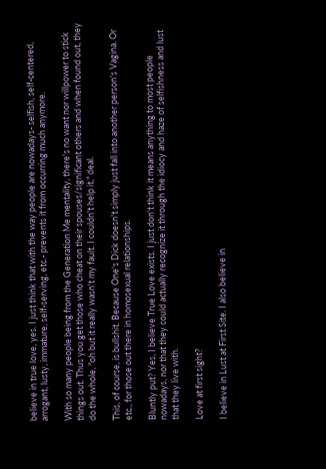believe in true love, yes. I just think that with the way people are nowadays- selfish, self-centered, arrogant, lusty, immature, self-serving, etc.- prevents it from occurring much anymore.

With so many people being from the Generation Me mentality, there's no want nor willpower to stick things out. Thus you get those who cheat on their spouses/significant others and when found out, they do the whole, "oh but it really wasn't my fault. I couldn't help it," deal.

This, of course, is bullshit. Because One's Dick doesn't simply just fall into another person's Vagina. Or etc., for those out there in homosexual relationships.

Bluntly put? Yes, I believe True Love exists. I just don't think it means anything to most people nowadays, nor that they could actually recognize it through the idiocy and haze of selfishness and lust that they live with.

Love at first sight?

I believe in Lust at First Site. I also believe in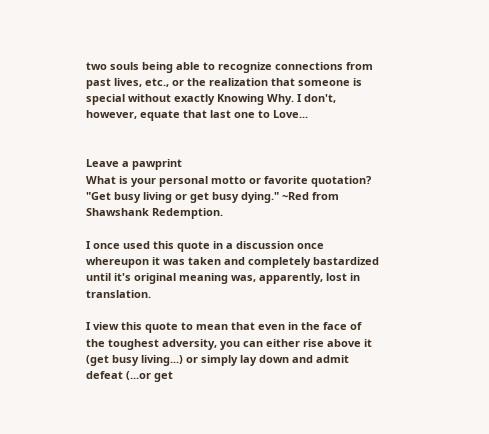two souls being able to recognize connections from past lives, etc., or the realization that someone is special without exactly Knowing Why. I don't, however, equate that last one to Love...


Leave a pawprint
What is your personal motto or favorite quotation?
"Get busy living or get busy dying." ~Red from Shawshank Redemption.

I once used this quote in a discussion once whereupon it was taken and completely bastardized until it's original meaning was, apparently, lost in translation.

I view this quote to mean that even in the face of the toughest adversity, you can either rise above it (get busy living...) or simply lay down and admit defeat (...or get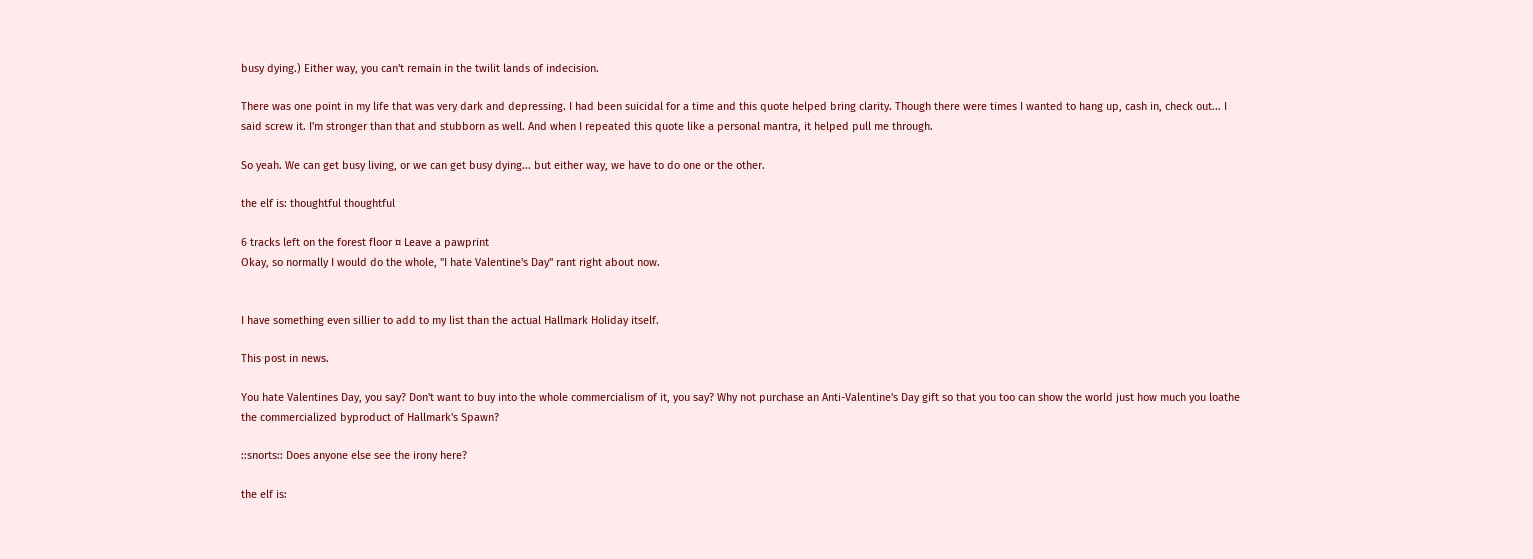busy dying.) Either way, you can't remain in the twilit lands of indecision.

There was one point in my life that was very dark and depressing. I had been suicidal for a time and this quote helped bring clarity. Though there were times I wanted to hang up, cash in, check out... I said screw it. I'm stronger than that and stubborn as well. And when I repeated this quote like a personal mantra, it helped pull me through.

So yeah. We can get busy living, or we can get busy dying... but either way, we have to do one or the other.

the elf is: thoughtful thoughtful

6 tracks left on the forest floor ¤ Leave a pawprint
Okay, so normally I would do the whole, "I hate Valentine's Day" rant right about now.


I have something even sillier to add to my list than the actual Hallmark Holiday itself.

This post in news.

You hate Valentines Day, you say? Don't want to buy into the whole commercialism of it, you say? Why not purchase an Anti-Valentine's Day gift so that you too can show the world just how much you loathe the commercialized byproduct of Hallmark's Spawn?

::snorts:: Does anyone else see the irony here?

the elf is: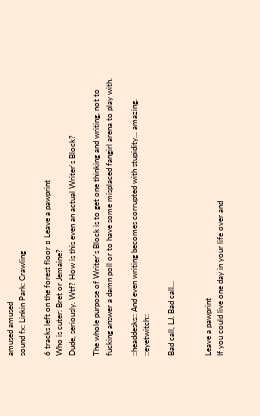amused amused
sound fx: Linkin Park: Crawling

6 tracks left on the forest floor ¤ Leave a pawprint
Who is cuter: Bret or Jemaine?
Dude, seriously. Wtf? How is this even an actual Writer's Block?

The whole purpose of Writer's Block is to get one thinking and writing, not to fucking answer a damn poll or to have some misplaced fangirl arena to play with.

::headdesks:: And even writing becomes corrupted with stupidity... amazing. ::eyetwitch::

Bad call, LJ. Bad call...


Leave a pawprint
If you could live one day in your life over and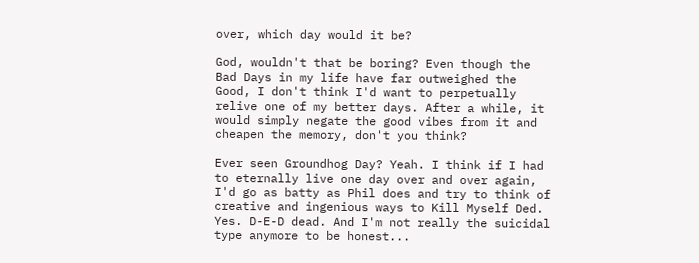over, which day would it be?

God, wouldn't that be boring? Even though the Bad Days in my life have far outweighed the Good, I don't think I'd want to perpetually relive one of my better days. After a while, it would simply negate the good vibes from it and cheapen the memory, don't you think?

Ever seen Groundhog Day? Yeah. I think if I had to eternally live one day over and over again, I'd go as batty as Phil does and try to think of creative and ingenious ways to Kill Myself Ded. Yes. D-E-D dead. And I'm not really the suicidal type anymore to be honest...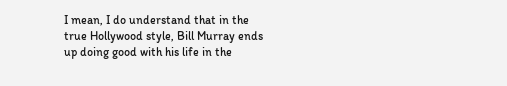I mean, I do understand that in the true Hollywood style, Bill Murray ends up doing good with his life in the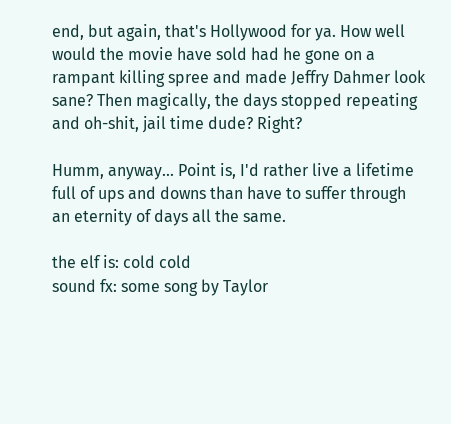end, but again, that's Hollywood for ya. How well would the movie have sold had he gone on a rampant killing spree and made Jeffry Dahmer look sane? Then magically, the days stopped repeating and oh-shit, jail time dude? Right?

Humm, anyway... Point is, I'd rather live a lifetime full of ups and downs than have to suffer through an eternity of days all the same.

the elf is: cold cold
sound fx: some song by Taylor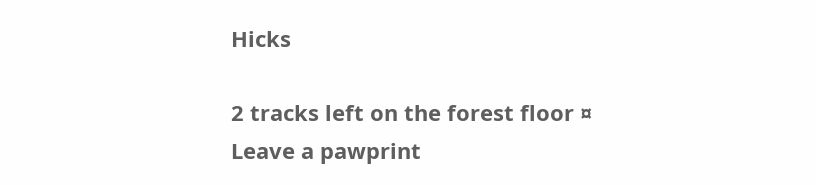Hicks

2 tracks left on the forest floor ¤ Leave a pawprint